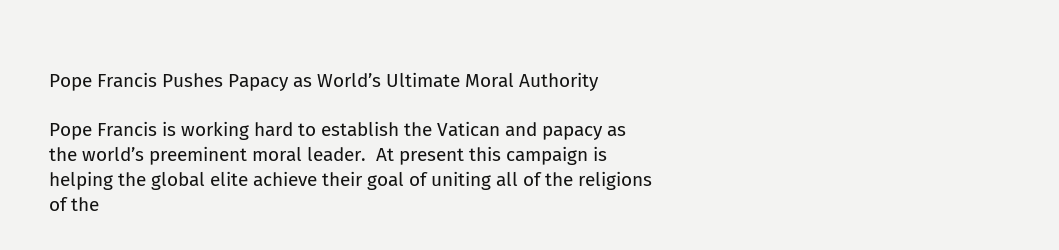Pope Francis Pushes Papacy as World’s Ultimate Moral Authority

Pope Francis is working hard to establish the Vatican and papacy as the world’s preeminent moral leader.  At present this campaign is helping the global elite achieve their goal of uniting all of the religions of the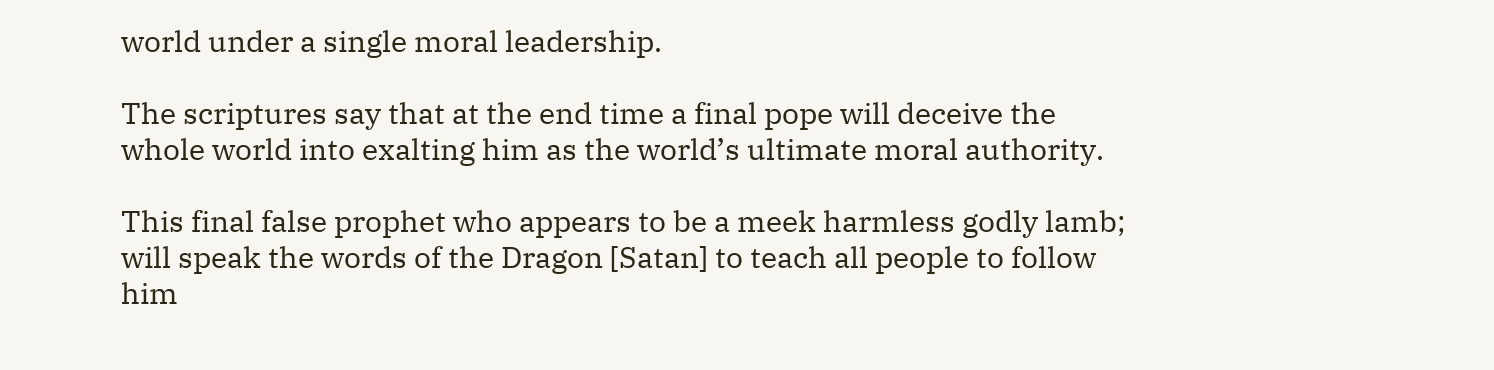world under a single moral leadership.

The scriptures say that at the end time a final pope will deceive the whole world into exalting him as the world’s ultimate moral authority.

This final false prophet who appears to be a meek harmless godly lamb; will speak the words of the Dragon [Satan] to teach all people to follow him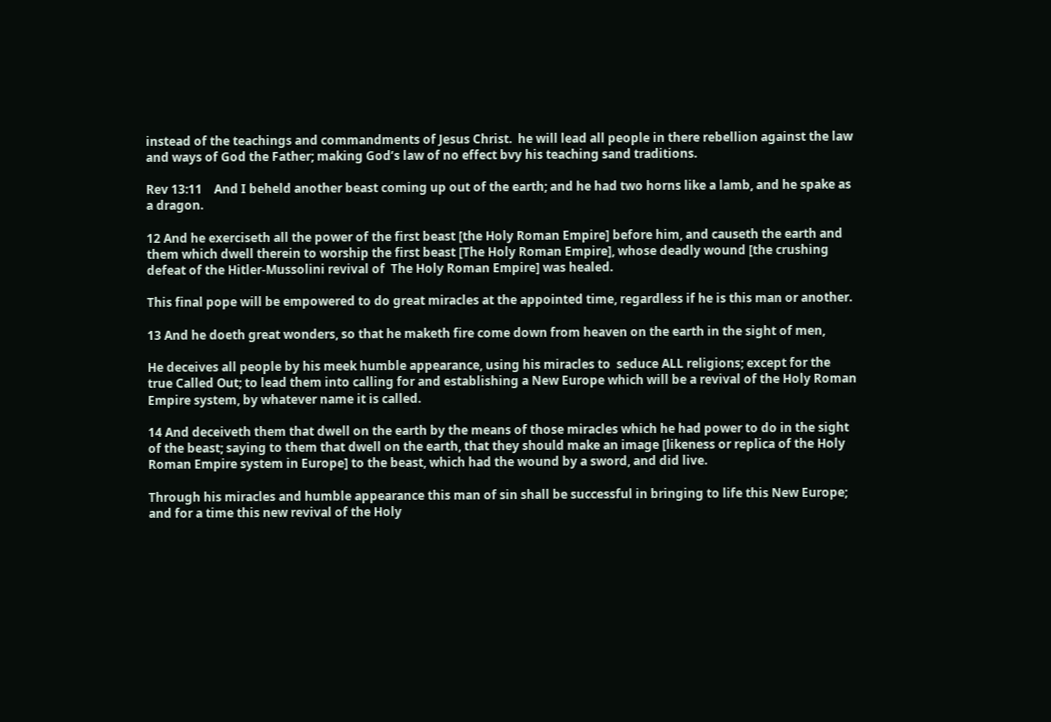instead of the teachings and commandments of Jesus Christ.  he will lead all people in there rebellion against the law and ways of God the Father; making God’s law of no effect bvy his teaching sand traditions.

Rev 13:11    And I beheld another beast coming up out of the earth; and he had two horns like a lamb, and he spake as a dragon.

12 And he exerciseth all the power of the first beast [the Holy Roman Empire] before him, and causeth the earth and them which dwell therein to worship the first beast [The Holy Roman Empire], whose deadly wound [the crushing defeat of the Hitler-Mussolini revival of  The Holy Roman Empire] was healed.

This final pope will be empowered to do great miracles at the appointed time, regardless if he is this man or another.

13 And he doeth great wonders, so that he maketh fire come down from heaven on the earth in the sight of men,

He deceives all people by his meek humble appearance, using his miracles to  seduce ALL religions; except for the true Called Out; to lead them into calling for and establishing a New Europe which will be a revival of the Holy Roman Empire system, by whatever name it is called.

14 And deceiveth them that dwell on the earth by the means of those miracles which he had power to do in the sight of the beast; saying to them that dwell on the earth, that they should make an image [likeness or replica of the Holy Roman Empire system in Europe] to the beast, which had the wound by a sword, and did live.

Through his miracles and humble appearance this man of sin shall be successful in bringing to life this New Europe; and for a time this new revival of the Holy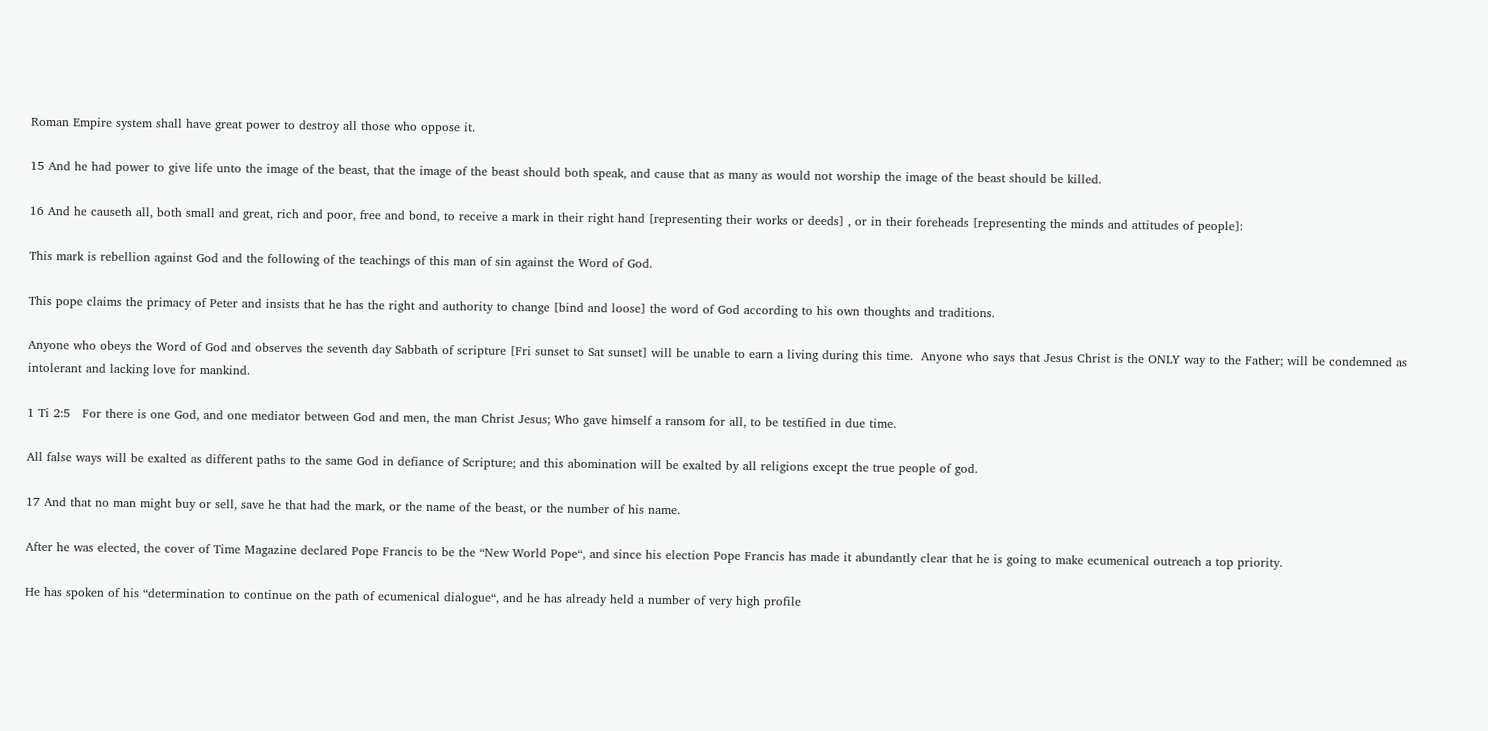Roman Empire system shall have great power to destroy all those who oppose it.

15 And he had power to give life unto the image of the beast, that the image of the beast should both speak, and cause that as many as would not worship the image of the beast should be killed.

16 And he causeth all, both small and great, rich and poor, free and bond, to receive a mark in their right hand [representing their works or deeds] , or in their foreheads [representing the minds and attitudes of people]:

This mark is rebellion against God and the following of the teachings of this man of sin against the Word of God.

This pope claims the primacy of Peter and insists that he has the right and authority to change [bind and loose] the word of God according to his own thoughts and traditions.

Anyone who obeys the Word of God and observes the seventh day Sabbath of scripture [Fri sunset to Sat sunset] will be unable to earn a living during this time.  Anyone who says that Jesus Christ is the ONLY way to the Father; will be condemned as intolerant and lacking love for mankind.

1 Ti 2:5   For there is one God, and one mediator between God and men, the man Christ Jesus; Who gave himself a ransom for all, to be testified in due time.

All false ways will be exalted as different paths to the same God in defiance of Scripture; and this abomination will be exalted by all religions except the true people of god.

17 And that no man might buy or sell, save he that had the mark, or the name of the beast, or the number of his name.

After he was elected, the cover of Time Magazine declared Pope Francis to be the “New World Pope“, and since his election Pope Francis has made it abundantly clear that he is going to make ecumenical outreach a top priority.

He has spoken of his “determination to continue on the path of ecumenical dialogue“, and he has already held a number of very high profile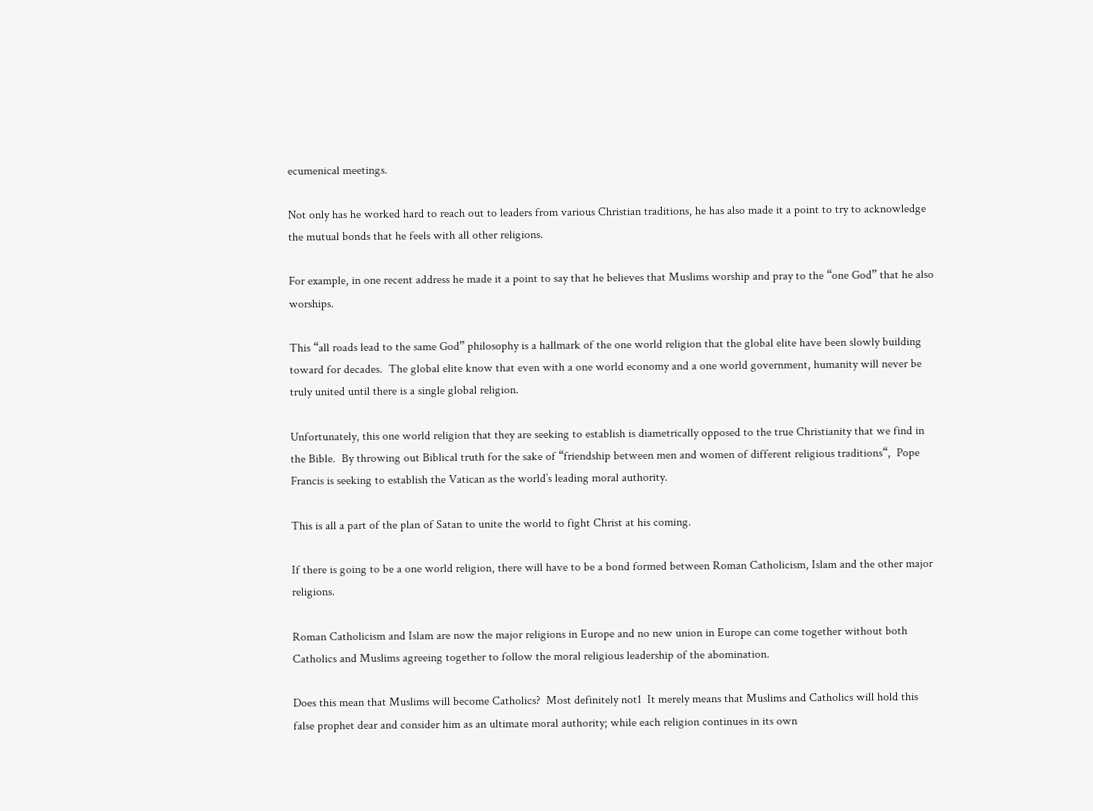ecumenical meetings.

Not only has he worked hard to reach out to leaders from various Christian traditions, he has also made it a point to try to acknowledge the mutual bonds that he feels with all other religions.

For example, in one recent address he made it a point to say that he believes that Muslims worship and pray to the “one God” that he also worships.

This “all roads lead to the same God” philosophy is a hallmark of the one world religion that the global elite have been slowly building toward for decades.  The global elite know that even with a one world economy and a one world government, humanity will never be truly united until there is a single global religion.

Unfortunately, this one world religion that they are seeking to establish is diametrically opposed to the true Christianity that we find in the Bible.  By throwing out Biblical truth for the sake of “friendship between men and women of different religious traditions“,  Pope Francis is seeking to establish the Vatican as the world’s leading moral authority.

This is all a part of the plan of Satan to unite the world to fight Christ at his coming.

If there is going to be a one world religion, there will have to be a bond formed between Roman Catholicism, Islam and the other major religions.

Roman Catholicism and Islam are now the major religions in Europe and no new union in Europe can come together without both Catholics and Muslims agreeing together to follow the moral religious leadership of the abomination.

Does this mean that Muslims will become Catholics?  Most definitely not1  It merely means that Muslims and Catholics will hold this false prophet dear and consider him as an ultimate moral authority; while each religion continues in its own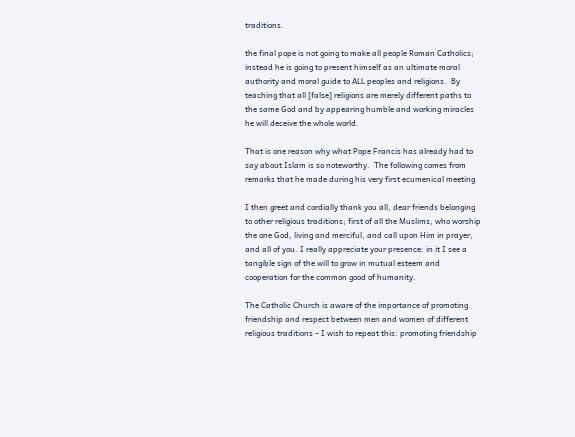traditions.

the final pope is not going to make all people Roman Catholics; instead he is going to present himself as an ultimate moral authority and moral guide to ALL peoples and religions.  By teaching that all [false] religions are merely different paths to the same God and by appearing humble and working miracles he will deceive the whole world.

That is one reason why what Pope Francis has already had to say about Islam is so noteworthy.  The following comes from remarks that he made during his very first ecumenical meeting

I then greet and cordially thank you all, dear friends belonging to other religious traditions; first of all the Muslims, who worship the one God, living and merciful, and call upon Him in prayer, and all of you. I really appreciate your presence: in it I see a tangible sign of the will to grow in mutual esteem and cooperation for the common good of humanity.

The Catholic Church is aware of the importance of promoting friendship and respect between men and women of different religious traditions – I wish to repeat this: promoting friendship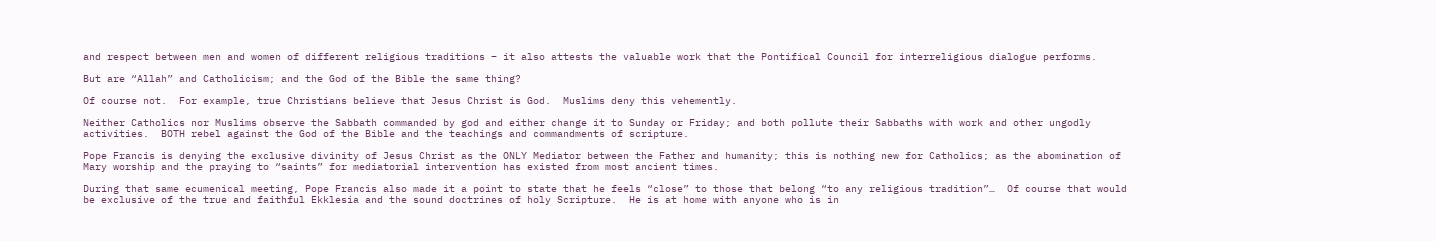and respect between men and women of different religious traditions – it also attests the valuable work that the Pontifical Council for interreligious dialogue performs.

But are “Allah” and Catholicism; and the God of the Bible the same thing?

Of course not.  For example, true Christians believe that Jesus Christ is God.  Muslims deny this vehemently.

Neither Catholics nor Muslims observe the Sabbath commanded by god and either change it to Sunday or Friday; and both pollute their Sabbaths with work and other ungodly activities.  BOTH rebel against the God of the Bible and the teachings and commandments of scripture.

Pope Francis is denying the exclusive divinity of Jesus Christ as the ONLY Mediator between the Father and humanity; this is nothing new for Catholics; as the abomination of Mary worship and the praying to “saints” for mediatorial intervention has existed from most ancient times.

During that same ecumenical meeting, Pope Francis also made it a point to state that he feels “close” to those that belong “to any religious tradition”…  Of course that would be exclusive of the true and faithful Ekklesia and the sound doctrines of holy Scripture.  He is at home with anyone who is in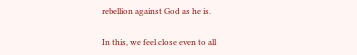rebellion against God as he is.

In this, we feel close even to all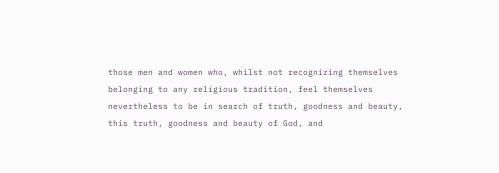those men and women who, whilst not recognizing themselves belonging to any religious tradition, feel themselves nevertheless to be in search of truth, goodness and beauty, this truth, goodness and beauty of God, and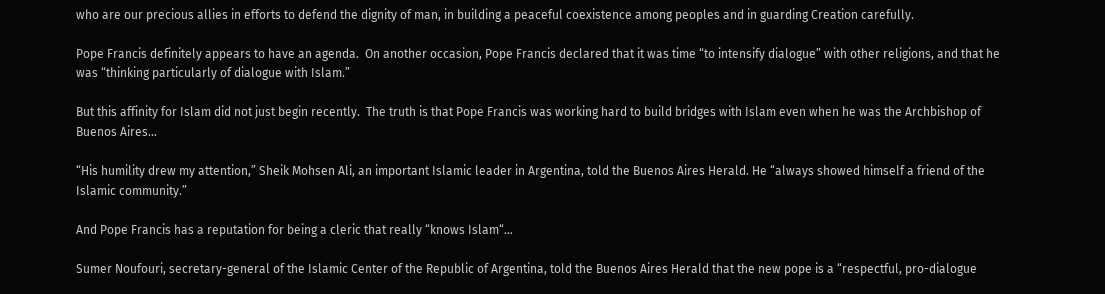who are our precious allies in efforts to defend the dignity of man, in building a peaceful coexistence among peoples and in guarding Creation carefully.

Pope Francis definitely appears to have an agenda.  On another occasion, Pope Francis declared that it was time “to intensify dialogue” with other religions, and that he was “thinking particularly of dialogue with Islam.”

But this affinity for Islam did not just begin recently.  The truth is that Pope Francis was working hard to build bridges with Islam even when he was the Archbishop of Buenos Aires…

“His humility drew my attention,” Sheik Mohsen Ali, an important Islamic leader in Argentina, told the Buenos Aires Herald. He “always showed himself a friend of the Islamic community.”

And Pope Francis has a reputation for being a cleric that really “knows Islam“…

Sumer Noufouri, secretary-general of the Islamic Center of the Republic of Argentina, told the Buenos Aires Herald that the new pope is a “respectful, pro-dialogue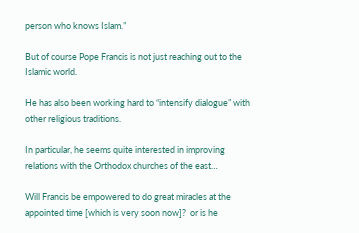person who knows Islam.”

But of course Pope Francis is not just reaching out to the Islamic world.

He has also been working hard to “intensify dialogue” with other religious traditions.

In particular, he seems quite interested in improving relations with the Orthodox churches of the east…

Will Francis be empowered to do great miracles at the appointed time [which is very soon now]?  or is he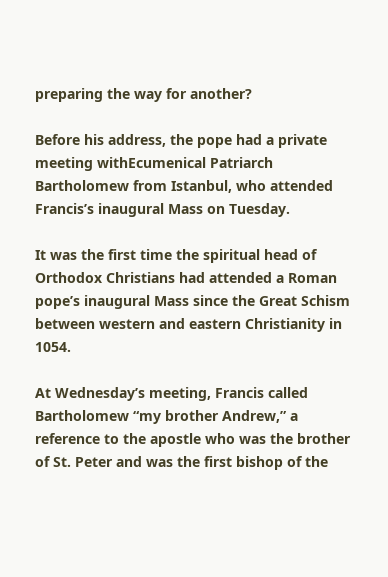preparing the way for another?

Before his address, the pope had a private meeting withEcumenical Patriarch Bartholomew from Istanbul, who attended Francis’s inaugural Mass on Tuesday.

It was the first time the spiritual head of Orthodox Christians had attended a Roman pope’s inaugural Mass since the Great Schism between western and eastern Christianity in 1054.

At Wednesday’s meeting, Francis called Bartholomew “my brother Andrew,” a reference to the apostle who was the brother of St. Peter and was the first bishop of the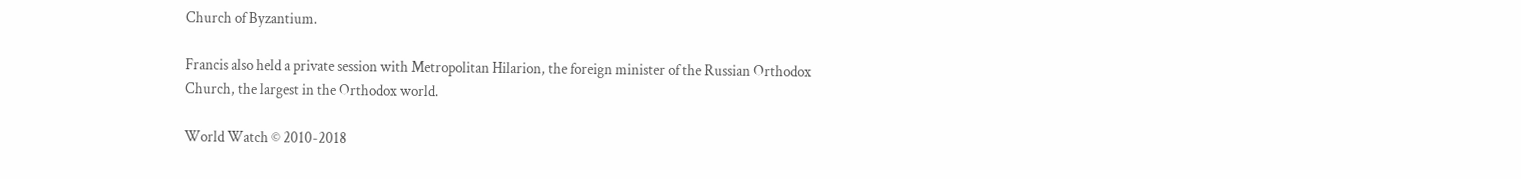Church of Byzantium.

Francis also held a private session with Metropolitan Hilarion, the foreign minister of the Russian Orthodox Church, the largest in the Orthodox world.

World Watch © 2010-2018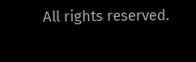All rights reserved.